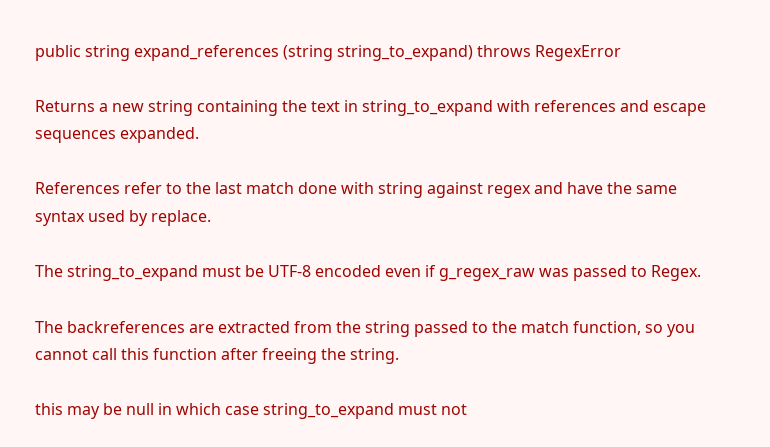public string expand_references (string string_to_expand) throws RegexError

Returns a new string containing the text in string_to_expand with references and escape sequences expanded.

References refer to the last match done with string against regex and have the same syntax used by replace.

The string_to_expand must be UTF-8 encoded even if g_regex_raw was passed to Regex.

The backreferences are extracted from the string passed to the match function, so you cannot call this function after freeing the string.

this may be null in which case string_to_expand must not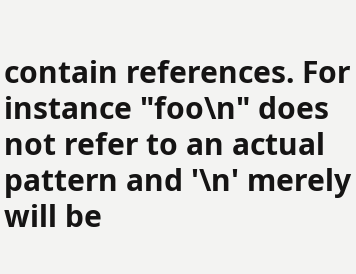contain references. For instance "foo\n" does not refer to an actual pattern and '\n' merely will be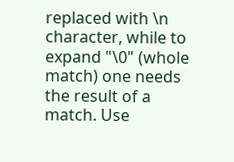replaced with \n character, while to expand "\0" (whole match) one needs the result of a match. Use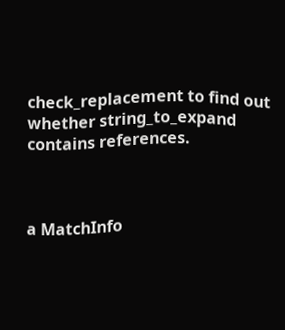check_replacement to find out whether string_to_expand contains references.



a MatchInfo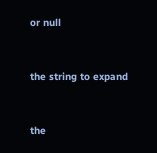or null


the string to expand


the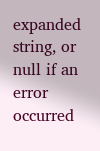expanded string, or null if an error occurred